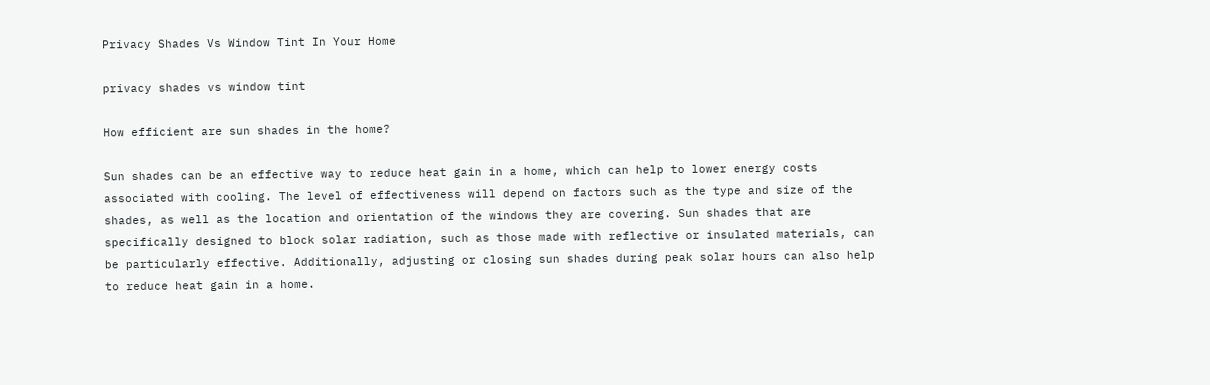Privacy Shades Vs Window Tint In Your Home

privacy shades vs window tint

How efficient are sun shades in the home?

Sun shades can be an effective way to reduce heat gain in a home, which can help to lower energy costs associated with cooling. The level of effectiveness will depend on factors such as the type and size of the shades, as well as the location and orientation of the windows they are covering. Sun shades that are specifically designed to block solar radiation, such as those made with reflective or insulated materials, can be particularly effective. Additionally, adjusting or closing sun shades during peak solar hours can also help to reduce heat gain in a home.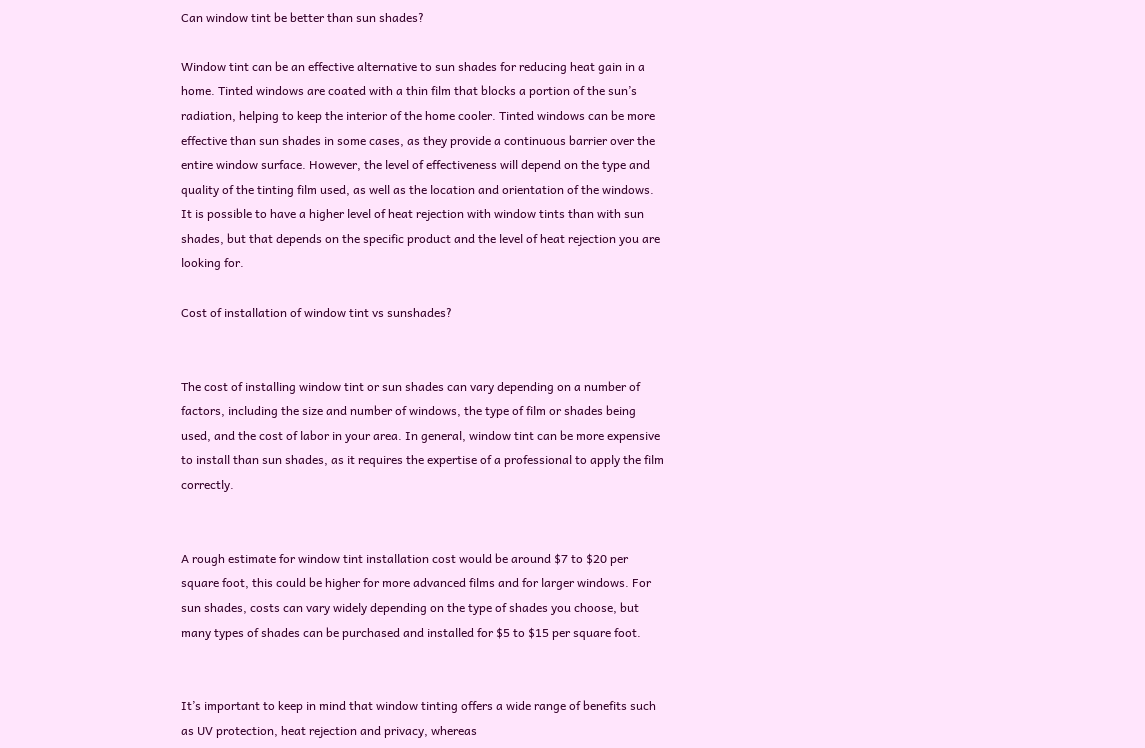Can window tint be better than sun shades?

Window tint can be an effective alternative to sun shades for reducing heat gain in a home. Tinted windows are coated with a thin film that blocks a portion of the sun’s radiation, helping to keep the interior of the home cooler. Tinted windows can be more effective than sun shades in some cases, as they provide a continuous barrier over the entire window surface. However, the level of effectiveness will depend on the type and quality of the tinting film used, as well as the location and orientation of the windows. It is possible to have a higher level of heat rejection with window tints than with sun shades, but that depends on the specific product and the level of heat rejection you are looking for.

Cost of installation of window tint vs sunshades?


The cost of installing window tint or sun shades can vary depending on a number of factors, including the size and number of windows, the type of film or shades being used, and the cost of labor in your area. In general, window tint can be more expensive to install than sun shades, as it requires the expertise of a professional to apply the film correctly.


A rough estimate for window tint installation cost would be around $7 to $20 per square foot, this could be higher for more advanced films and for larger windows. For sun shades, costs can vary widely depending on the type of shades you choose, but many types of shades can be purchased and installed for $5 to $15 per square foot.


It’s important to keep in mind that window tinting offers a wide range of benefits such as UV protection, heat rejection and privacy, whereas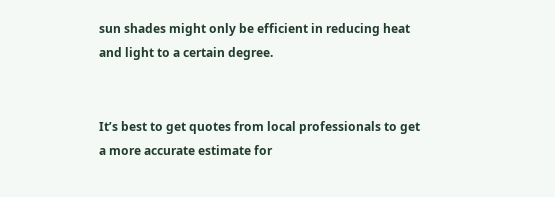sun shades might only be efficient in reducing heat and light to a certain degree.


It’s best to get quotes from local professionals to get a more accurate estimate for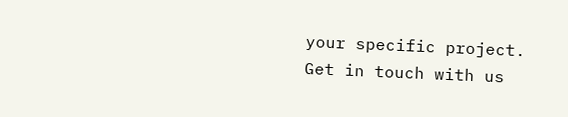your specific project. Get in touch with us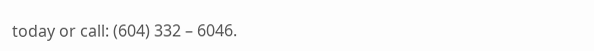today or call: (604) 332 – 6046.